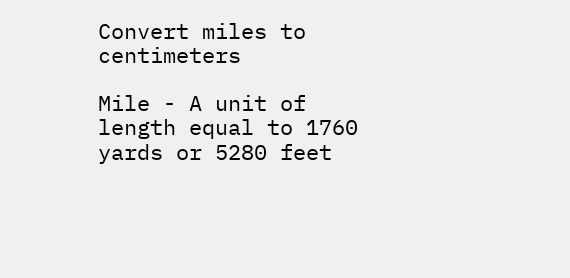Convert miles to centimeters

Mile - A unit of length equal to 1760 yards or 5280 feet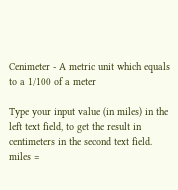Cenimeter - A metric unit which equals to a 1/100 of a meter

Type your input value (in miles) in the left text field, to get the result in centimeters in the second text field.
miles =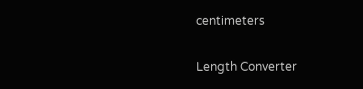centimeters

Length Converter